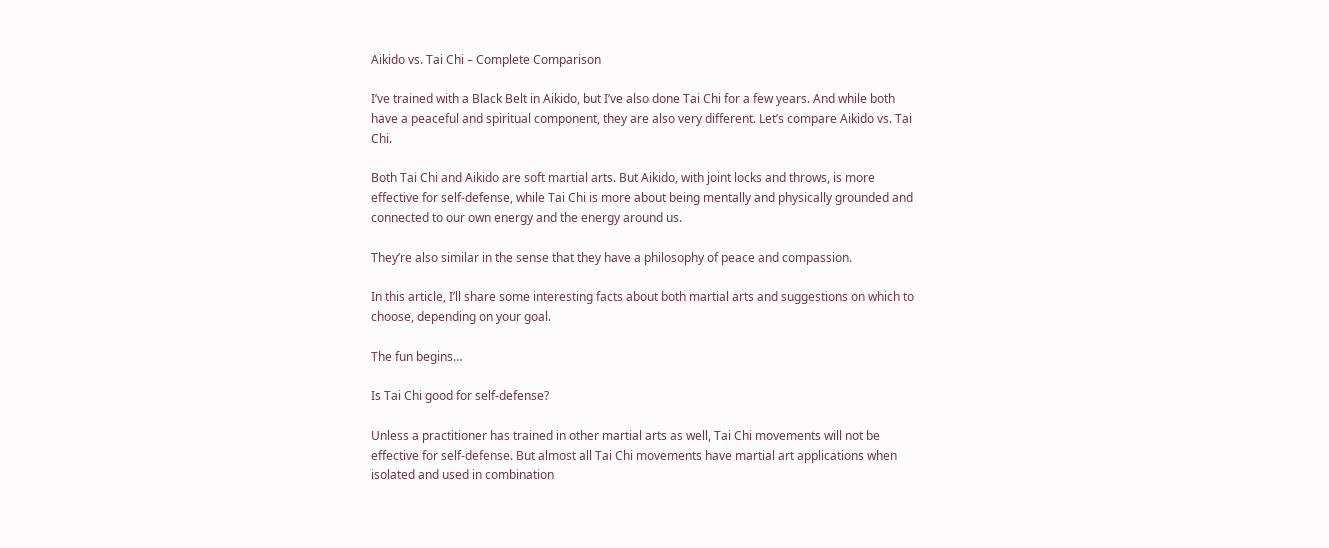Aikido vs. Tai Chi – Complete Comparison

I’ve trained with a Black Belt in Aikido, but I’ve also done Tai Chi for a few years. And while both have a peaceful and spiritual component, they are also very different. Let’s compare Aikido vs. Tai Chi.

Both Tai Chi and Aikido are soft martial arts. But Aikido, with joint locks and throws, is more effective for self-defense, while Tai Chi is more about being mentally and physically grounded and connected to our own energy and the energy around us.

They’re also similar in the sense that they have a philosophy of peace and compassion.

In this article, I’ll share some interesting facts about both martial arts and suggestions on which to choose, depending on your goal.

The fun begins…

Is Tai Chi good for self-defense?

Unless a practitioner has trained in other martial arts as well, Tai Chi movements will not be effective for self-defense. But almost all Tai Chi movements have martial art applications when isolated and used in combination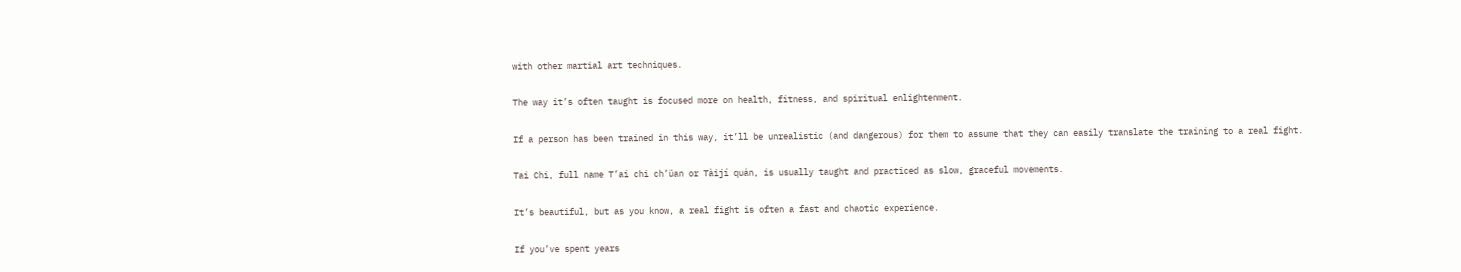with other martial art techniques.

The way it’s often taught is focused more on health, fitness, and spiritual enlightenment.

If a person has been trained in this way, it’ll be unrealistic (and dangerous) for them to assume that they can easily translate the training to a real fight.

Tai Chi, full name T’ai chi ch’üan or Tàijí quán, is usually taught and practiced as slow, graceful movements.

It’s beautiful, but as you know, a real fight is often a fast and chaotic experience.

If you’ve spent years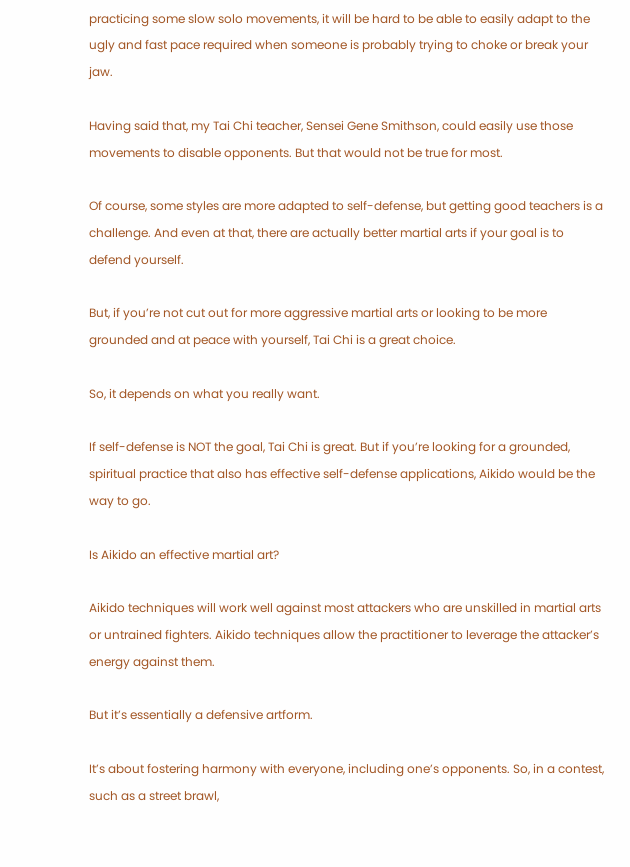practicing some slow solo movements, it will be hard to be able to easily adapt to the ugly and fast pace required when someone is probably trying to choke or break your jaw.

Having said that, my Tai Chi teacher, Sensei Gene Smithson, could easily use those movements to disable opponents. But that would not be true for most.

Of course, some styles are more adapted to self-defense, but getting good teachers is a challenge. And even at that, there are actually better martial arts if your goal is to defend yourself.

But, if you’re not cut out for more aggressive martial arts or looking to be more grounded and at peace with yourself, Tai Chi is a great choice.

So, it depends on what you really want.

If self-defense is NOT the goal, Tai Chi is great. But if you’re looking for a grounded, spiritual practice that also has effective self-defense applications, Aikido would be the way to go.

Is Aikido an effective martial art?

Aikido techniques will work well against most attackers who are unskilled in martial arts or untrained fighters. Aikido techniques allow the practitioner to leverage the attacker’s energy against them.

But it’s essentially a defensive artform.

It’s about fostering harmony with everyone, including one’s opponents. So, in a contest, such as a street brawl,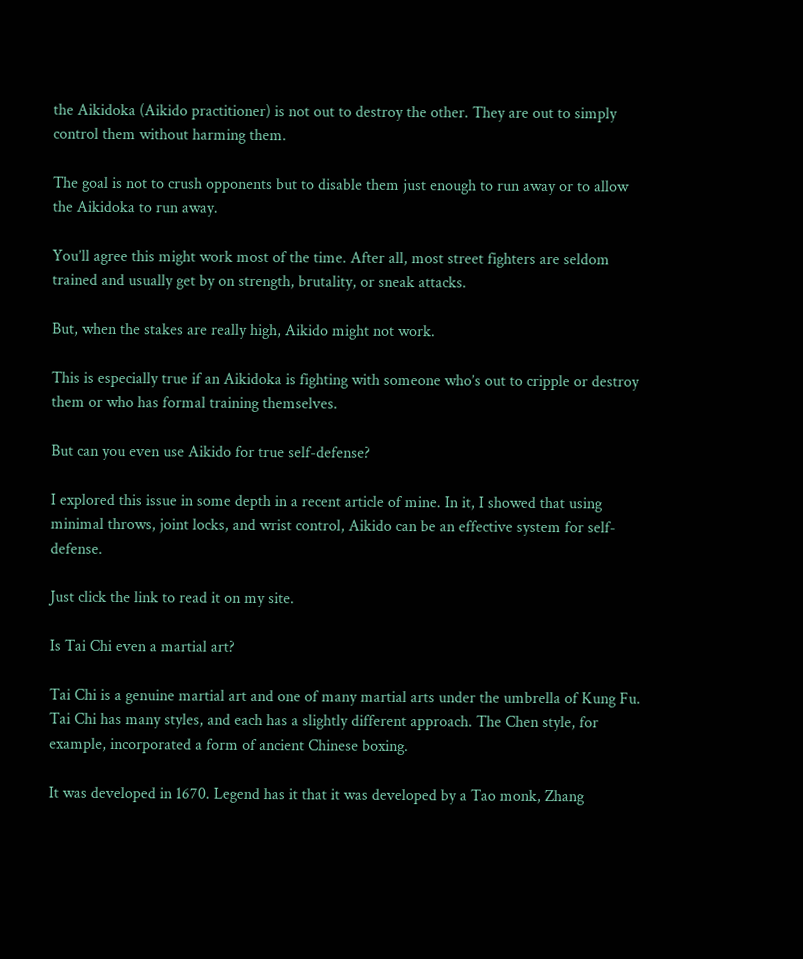the Aikidoka (Aikido practitioner) is not out to destroy the other. They are out to simply control them without harming them.

The goal is not to crush opponents but to disable them just enough to run away or to allow the Aikidoka to run away.

You’ll agree this might work most of the time. After all, most street fighters are seldom trained and usually get by on strength, brutality, or sneak attacks.

But, when the stakes are really high, Aikido might not work.

This is especially true if an Aikidoka is fighting with someone who’s out to cripple or destroy them or who has formal training themselves.

But can you even use Aikido for true self-defense?

I explored this issue in some depth in a recent article of mine. In it, I showed that using minimal throws, joint locks, and wrist control, Aikido can be an effective system for self-defense.

Just click the link to read it on my site.

Is Tai Chi even a martial art?

Tai Chi is a genuine martial art and one of many martial arts under the umbrella of Kung Fu. Tai Chi has many styles, and each has a slightly different approach. The Chen style, for example, incorporated a form of ancient Chinese boxing.

It was developed in 1670. Legend has it that it was developed by a Tao monk, Zhang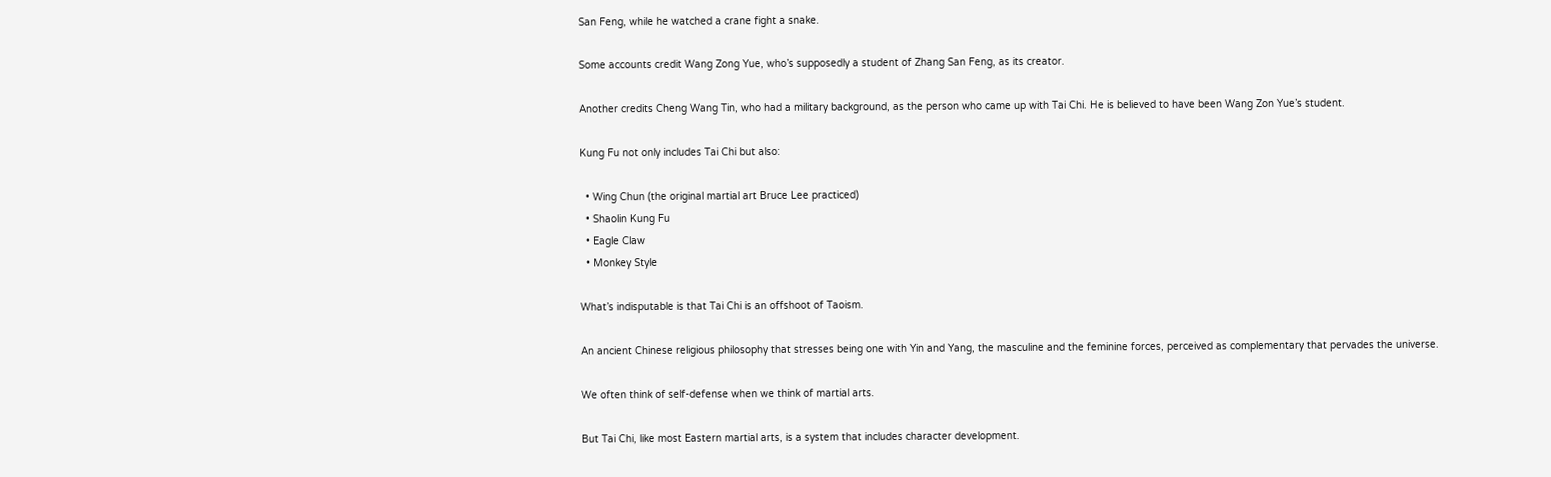San Feng, while he watched a crane fight a snake.

Some accounts credit Wang Zong Yue, who’s supposedly a student of Zhang San Feng, as its creator.

Another credits Cheng Wang Tin, who had a military background, as the person who came up with Tai Chi. He is believed to have been Wang Zon Yue’s student.

Kung Fu not only includes Tai Chi but also:

  • Wing Chun (the original martial art Bruce Lee practiced)
  • Shaolin Kung Fu
  • Eagle Claw
  • Monkey Style

What’s indisputable is that Tai Chi is an offshoot of Taoism.

An ancient Chinese religious philosophy that stresses being one with Yin and Yang, the masculine and the feminine forces, perceived as complementary that pervades the universe.

We often think of self-defense when we think of martial arts.

But Tai Chi, like most Eastern martial arts, is a system that includes character development.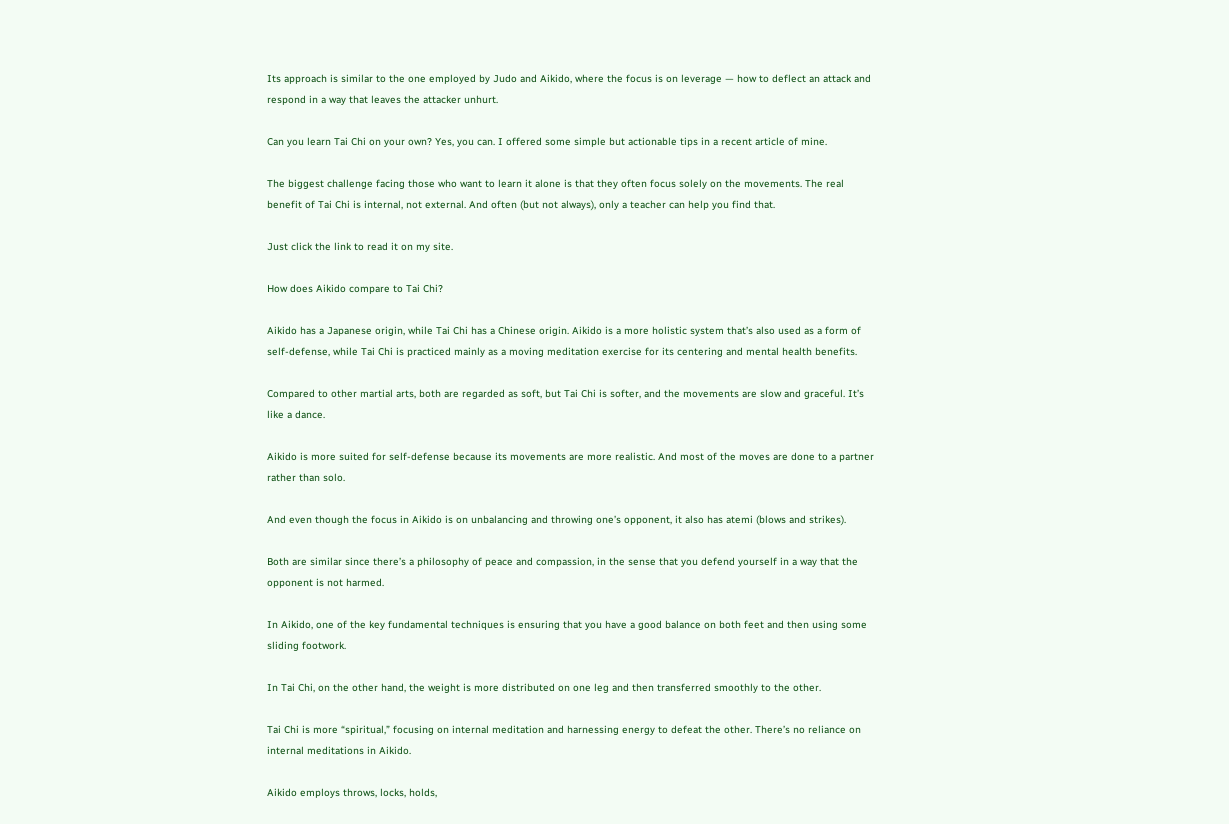Its approach is similar to the one employed by Judo and Aikido, where the focus is on leverage — how to deflect an attack and respond in a way that leaves the attacker unhurt.

Can you learn Tai Chi on your own? Yes, you can. I offered some simple but actionable tips in a recent article of mine.

The biggest challenge facing those who want to learn it alone is that they often focus solely on the movements. The real benefit of Tai Chi is internal, not external. And often (but not always), only a teacher can help you find that.

Just click the link to read it on my site.

How does Aikido compare to Tai Chi?

Aikido has a Japanese origin, while Tai Chi has a Chinese origin. Aikido is a more holistic system that’s also used as a form of self-defense, while Tai Chi is practiced mainly as a moving meditation exercise for its centering and mental health benefits.

Compared to other martial arts, both are regarded as soft, but Tai Chi is softer, and the movements are slow and graceful. It’s like a dance.

Aikido is more suited for self-defense because its movements are more realistic. And most of the moves are done to a partner rather than solo.

And even though the focus in Aikido is on unbalancing and throwing one’s opponent, it also has atemi (blows and strikes).

Both are similar since there’s a philosophy of peace and compassion, in the sense that you defend yourself in a way that the opponent is not harmed.

In Aikido, one of the key fundamental techniques is ensuring that you have a good balance on both feet and then using some sliding footwork.

In Tai Chi, on the other hand, the weight is more distributed on one leg and then transferred smoothly to the other.

Tai Chi is more “spiritual,” focusing on internal meditation and harnessing energy to defeat the other. There’s no reliance on internal meditations in Aikido.

Aikido employs throws, locks, holds,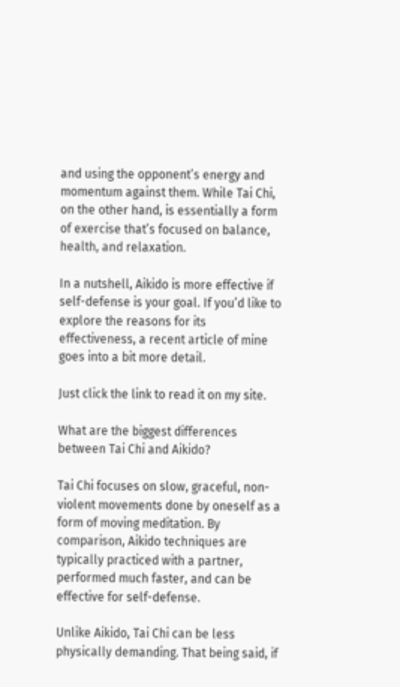and using the opponent’s energy and momentum against them. While Tai Chi, on the other hand, is essentially a form of exercise that’s focused on balance, health, and relaxation.

In a nutshell, Aikido is more effective if self-defense is your goal. If you’d like to explore the reasons for its effectiveness, a recent article of mine goes into a bit more detail.

Just click the link to read it on my site.

What are the biggest differences between Tai Chi and Aikido?

Tai Chi focuses on slow, graceful, non-violent movements done by oneself as a form of moving meditation. By comparison, Aikido techniques are typically practiced with a partner, performed much faster, and can be effective for self-defense.

Unlike Aikido, Tai Chi can be less physically demanding. That being said, if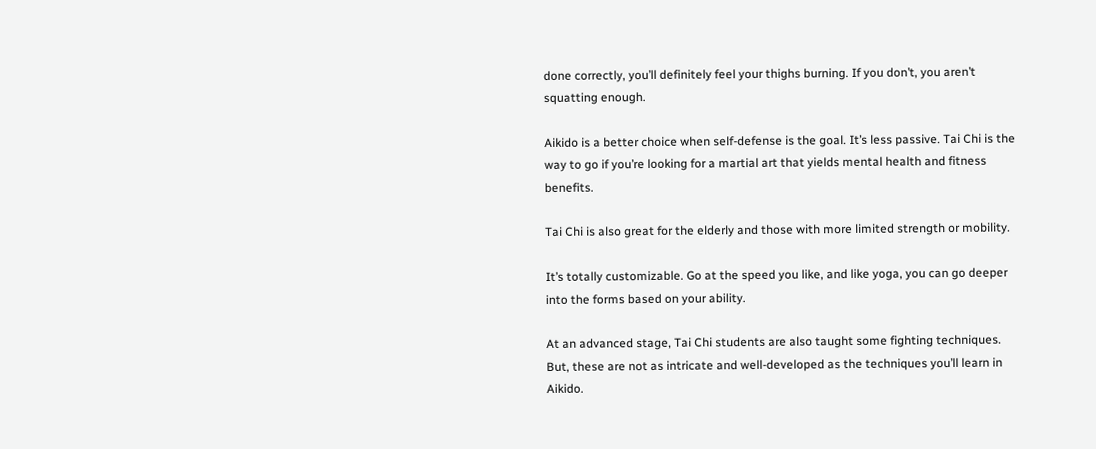done correctly, you’ll definitely feel your thighs burning. If you don’t, you aren’t squatting enough.

Aikido is a better choice when self-defense is the goal. It’s less passive. Tai Chi is the way to go if you’re looking for a martial art that yields mental health and fitness benefits.

Tai Chi is also great for the elderly and those with more limited strength or mobility.

It’s totally customizable. Go at the speed you like, and like yoga, you can go deeper into the forms based on your ability.

At an advanced stage, Tai Chi students are also taught some fighting techniques. But, these are not as intricate and well-developed as the techniques you’ll learn in Aikido.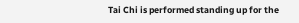Tai Chi is performed standing up for the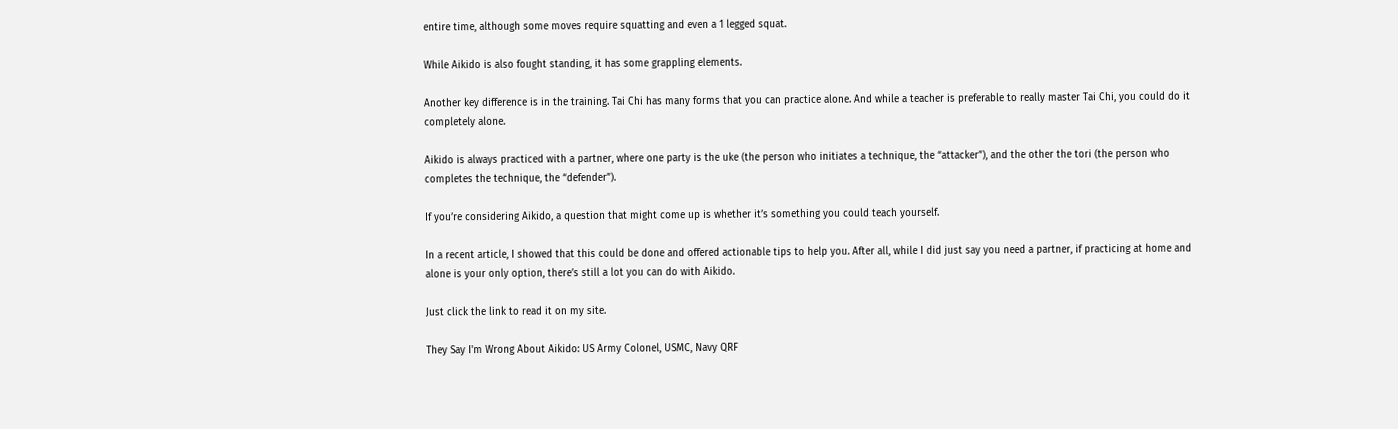entire time, although some moves require squatting and even a 1 legged squat.

While Aikido is also fought standing, it has some grappling elements.

Another key difference is in the training. Tai Chi has many forms that you can practice alone. And while a teacher is preferable to really master Tai Chi, you could do it completely alone.

Aikido is always practiced with a partner, where one party is the uke (the person who initiates a technique, the “attacker”), and the other the tori (the person who completes the technique, the “defender”).

If you’re considering Aikido, a question that might come up is whether it’s something you could teach yourself.

In a recent article, I showed that this could be done and offered actionable tips to help you. After all, while I did just say you need a partner, if practicing at home and alone is your only option, there’s still a lot you can do with Aikido.

Just click the link to read it on my site.

They Say I'm Wrong About Aikido: US Army Colonel, USMC, Navy QRF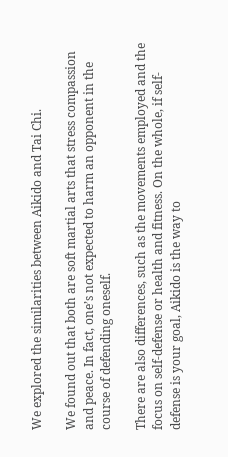We explored the similarities between Aikido and Tai Chi.

We found out that both are soft martial arts that stress compassion and peace. In fact, one’s not expected to harm an opponent in the course of defending oneself.

There are also differences, such as the movements employed and the focus on self-defense or health and fitness. On the whole, if self-defense is your goal, Aikido is the way to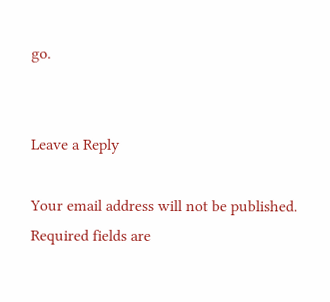go.


Leave a Reply

Your email address will not be published. Required fields are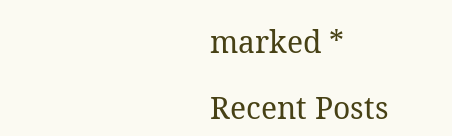marked *

Recent Posts